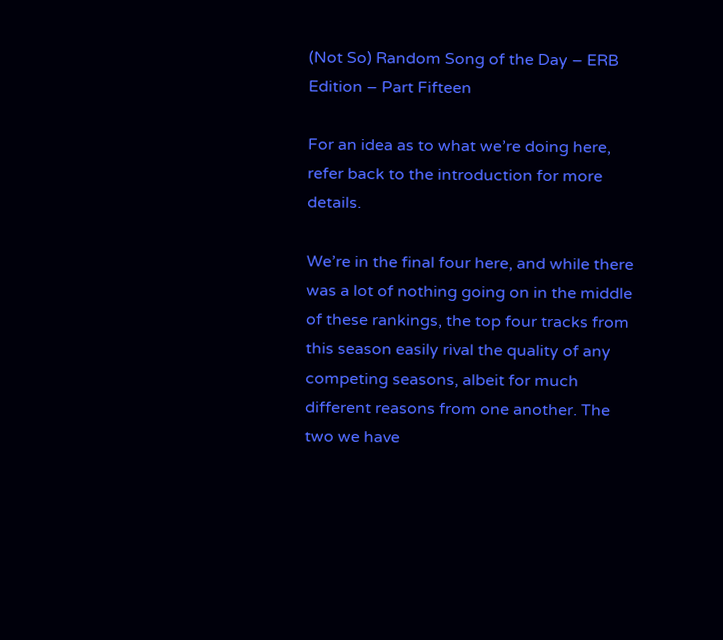(Not So) Random Song of the Day – ERB Edition – Part Fifteen

For an idea as to what we’re doing here, refer back to the introduction for more details.

We’re in the final four here, and while there was a lot of nothing going on in the middle of these rankings, the top four tracks from this season easily rival the quality of any competing seasons, albeit for much different reasons from one another. The two we have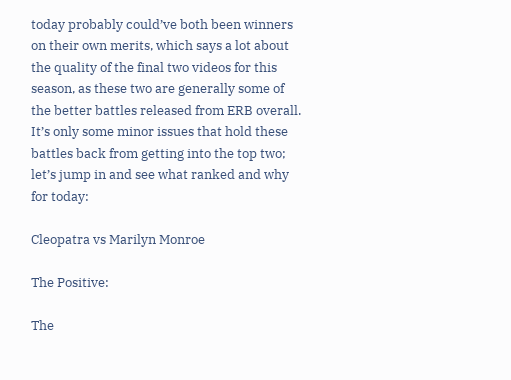today probably could’ve both been winners on their own merits, which says a lot about the quality of the final two videos for this season, as these two are generally some of the better battles released from ERB overall. It’s only some minor issues that hold these battles back from getting into the top two; let’s jump in and see what ranked and why for today:

Cleopatra vs Marilyn Monroe

The Positive:

The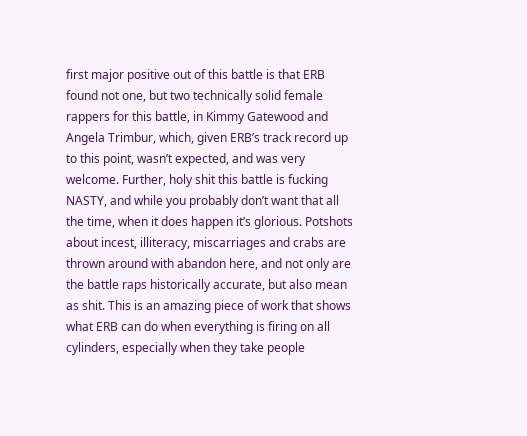first major positive out of this battle is that ERB found not one, but two technically solid female rappers for this battle, in Kimmy Gatewood and Angela Trimbur, which, given ERB’s track record up to this point, wasn’t expected, and was very welcome. Further, holy shit this battle is fucking NASTY, and while you probably don’t want that all the time, when it does happen it’s glorious. Potshots about incest, illiteracy, miscarriages and crabs are thrown around with abandon here, and not only are the battle raps historically accurate, but also mean as shit. This is an amazing piece of work that shows what ERB can do when everything is firing on all cylinders, especially when they take people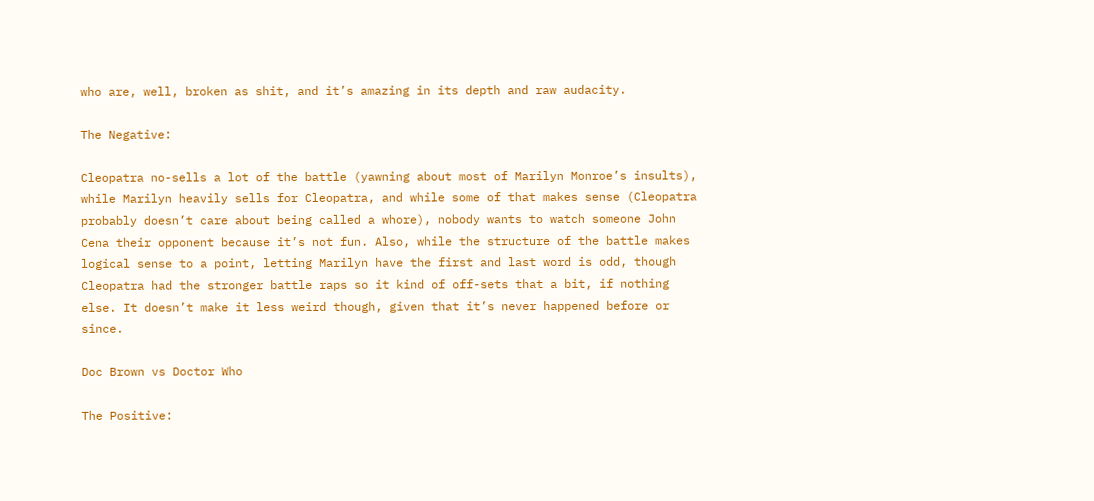who are, well, broken as shit, and it’s amazing in its depth and raw audacity.

The Negative:

Cleopatra no-sells a lot of the battle (yawning about most of Marilyn Monroe’s insults), while Marilyn heavily sells for Cleopatra, and while some of that makes sense (Cleopatra probably doesn’t care about being called a whore), nobody wants to watch someone John Cena their opponent because it’s not fun. Also, while the structure of the battle makes logical sense to a point, letting Marilyn have the first and last word is odd, though Cleopatra had the stronger battle raps so it kind of off-sets that a bit, if nothing else. It doesn’t make it less weird though, given that it’s never happened before or since.

Doc Brown vs Doctor Who

The Positive: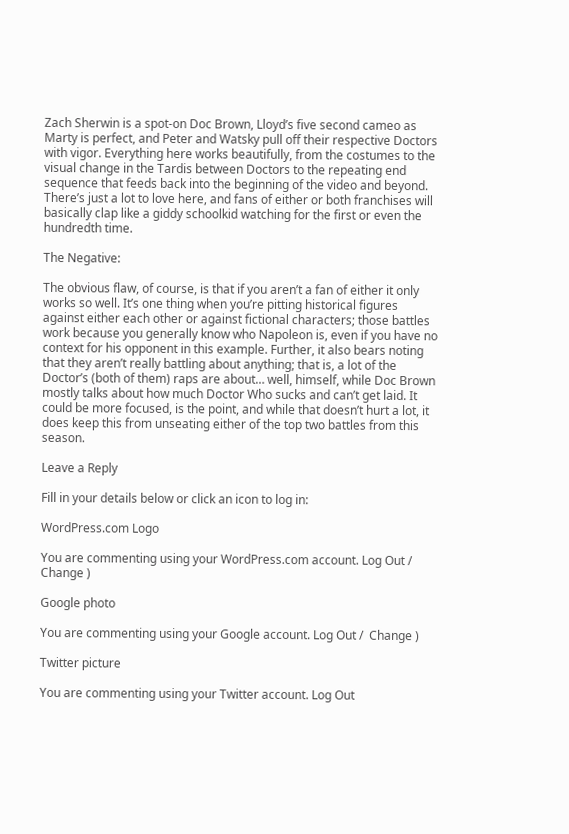Zach Sherwin is a spot-on Doc Brown, Lloyd’s five second cameo as Marty is perfect, and Peter and Watsky pull off their respective Doctors with vigor. Everything here works beautifully, from the costumes to the visual change in the Tardis between Doctors to the repeating end sequence that feeds back into the beginning of the video and beyond. There’s just a lot to love here, and fans of either or both franchises will basically clap like a giddy schoolkid watching for the first or even the hundredth time.

The Negative:

The obvious flaw, of course, is that if you aren’t a fan of either it only works so well. It’s one thing when you’re pitting historical figures against either each other or against fictional characters; those battles work because you generally know who Napoleon is, even if you have no context for his opponent in this example. Further, it also bears noting that they aren’t really battling about anything; that is, a lot of the Doctor’s (both of them) raps are about… well, himself, while Doc Brown mostly talks about how much Doctor Who sucks and can’t get laid. It could be more focused, is the point, and while that doesn’t hurt a lot, it does keep this from unseating either of the top two battles from this season.

Leave a Reply

Fill in your details below or click an icon to log in:

WordPress.com Logo

You are commenting using your WordPress.com account. Log Out /  Change )

Google photo

You are commenting using your Google account. Log Out /  Change )

Twitter picture

You are commenting using your Twitter account. Log Out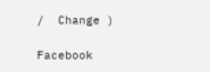/  Change )

Facebook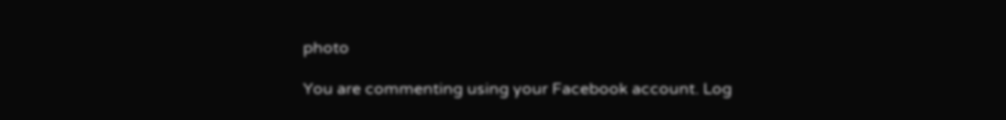photo

You are commenting using your Facebook account. Log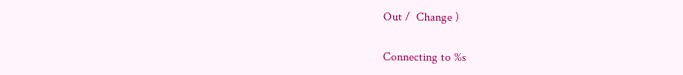Out /  Change )

Connecting to %s